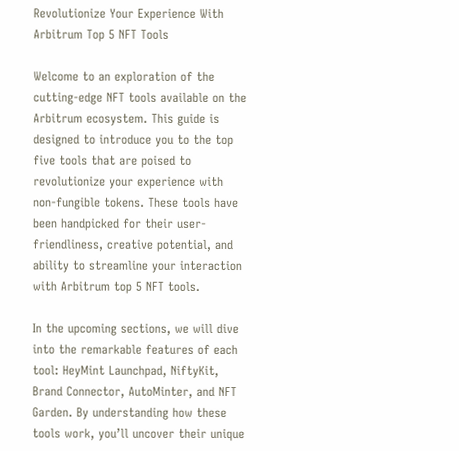Revolutionize Your Experience With Arbitrum Top 5 NFT Tools

Welcome to an exploration of the cutting-edge NFT tools available on the Arbitrum ecosystem. This guide is designed to introduce you to the top five tools that are poised to revolutionize your experience with non-fungible tokens. These tools have been handpicked for their user-friendliness, creative potential, and ability to streamline your interaction with Arbitrum top 5 NFT tools.

In the upcoming sections, we will dive into the remarkable features of each tool: HeyMint Launchpad, NiftyKit, Brand Connector, AutoMinter, and NFT Garden. By understanding how these tools work, you’ll uncover their unique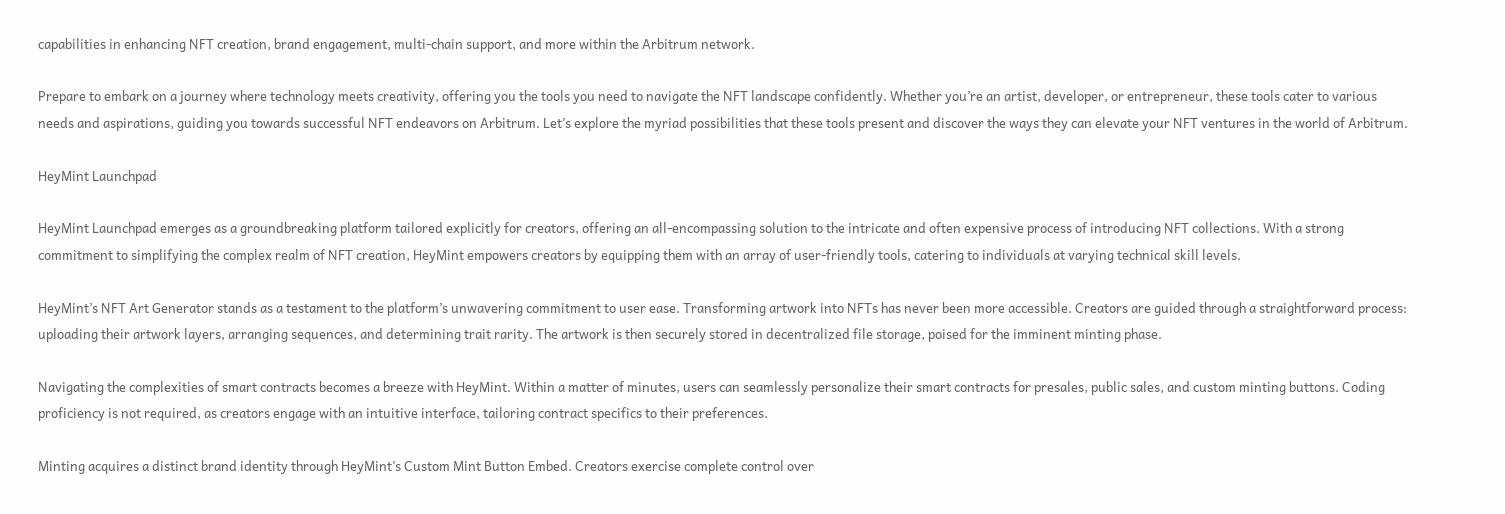capabilities in enhancing NFT creation, brand engagement, multi-chain support, and more within the Arbitrum network.

Prepare to embark on a journey where technology meets creativity, offering you the tools you need to navigate the NFT landscape confidently. Whether you’re an artist, developer, or entrepreneur, these tools cater to various needs and aspirations, guiding you towards successful NFT endeavors on Arbitrum. Let’s explore the myriad possibilities that these tools present and discover the ways they can elevate your NFT ventures in the world of Arbitrum.

HeyMint Launchpad

HeyMint Launchpad emerges as a groundbreaking platform tailored explicitly for creators, offering an all-encompassing solution to the intricate and often expensive process of introducing NFT collections. With a strong commitment to simplifying the complex realm of NFT creation, HeyMint empowers creators by equipping them with an array of user-friendly tools, catering to individuals at varying technical skill levels.

HeyMint’s NFT Art Generator stands as a testament to the platform’s unwavering commitment to user ease. Transforming artwork into NFTs has never been more accessible. Creators are guided through a straightforward process: uploading their artwork layers, arranging sequences, and determining trait rarity. The artwork is then securely stored in decentralized file storage, poised for the imminent minting phase.

Navigating the complexities of smart contracts becomes a breeze with HeyMint. Within a matter of minutes, users can seamlessly personalize their smart contracts for presales, public sales, and custom minting buttons. Coding proficiency is not required, as creators engage with an intuitive interface, tailoring contract specifics to their preferences.

Minting acquires a distinct brand identity through HeyMint’s Custom Mint Button Embed. Creators exercise complete control over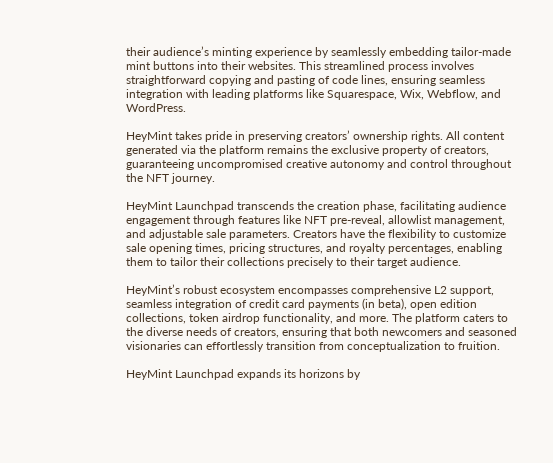their audience’s minting experience by seamlessly embedding tailor-made mint buttons into their websites. This streamlined process involves straightforward copying and pasting of code lines, ensuring seamless integration with leading platforms like Squarespace, Wix, Webflow, and WordPress.

HeyMint takes pride in preserving creators’ ownership rights. All content generated via the platform remains the exclusive property of creators, guaranteeing uncompromised creative autonomy and control throughout the NFT journey.

HeyMint Launchpad transcends the creation phase, facilitating audience engagement through features like NFT pre-reveal, allowlist management, and adjustable sale parameters. Creators have the flexibility to customize sale opening times, pricing structures, and royalty percentages, enabling them to tailor their collections precisely to their target audience.

HeyMint’s robust ecosystem encompasses comprehensive L2 support, seamless integration of credit card payments (in beta), open edition collections, token airdrop functionality, and more. The platform caters to the diverse needs of creators, ensuring that both newcomers and seasoned visionaries can effortlessly transition from conceptualization to fruition.

HeyMint Launchpad expands its horizons by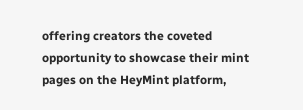offering creators the coveted opportunity to showcase their mint pages on the HeyMint platform,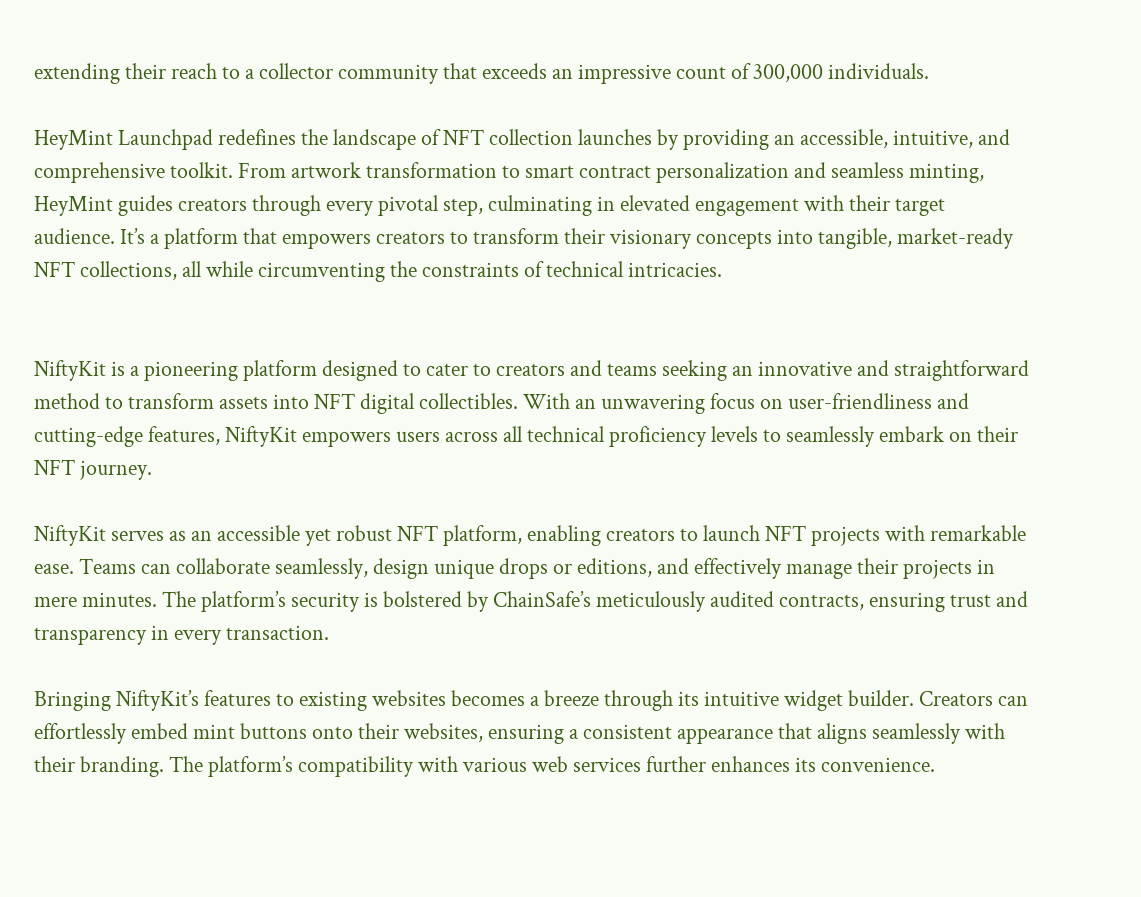extending their reach to a collector community that exceeds an impressive count of 300,000 individuals.

HeyMint Launchpad redefines the landscape of NFT collection launches by providing an accessible, intuitive, and comprehensive toolkit. From artwork transformation to smart contract personalization and seamless minting, HeyMint guides creators through every pivotal step, culminating in elevated engagement with their target audience. It’s a platform that empowers creators to transform their visionary concepts into tangible, market-ready NFT collections, all while circumventing the constraints of technical intricacies.


NiftyKit is a pioneering platform designed to cater to creators and teams seeking an innovative and straightforward method to transform assets into NFT digital collectibles. With an unwavering focus on user-friendliness and cutting-edge features, NiftyKit empowers users across all technical proficiency levels to seamlessly embark on their NFT journey.

NiftyKit serves as an accessible yet robust NFT platform, enabling creators to launch NFT projects with remarkable ease. Teams can collaborate seamlessly, design unique drops or editions, and effectively manage their projects in mere minutes. The platform’s security is bolstered by ChainSafe’s meticulously audited contracts, ensuring trust and transparency in every transaction.

Bringing NiftyKit’s features to existing websites becomes a breeze through its intuitive widget builder. Creators can effortlessly embed mint buttons onto their websites, ensuring a consistent appearance that aligns seamlessly with their branding. The platform’s compatibility with various web services further enhances its convenience.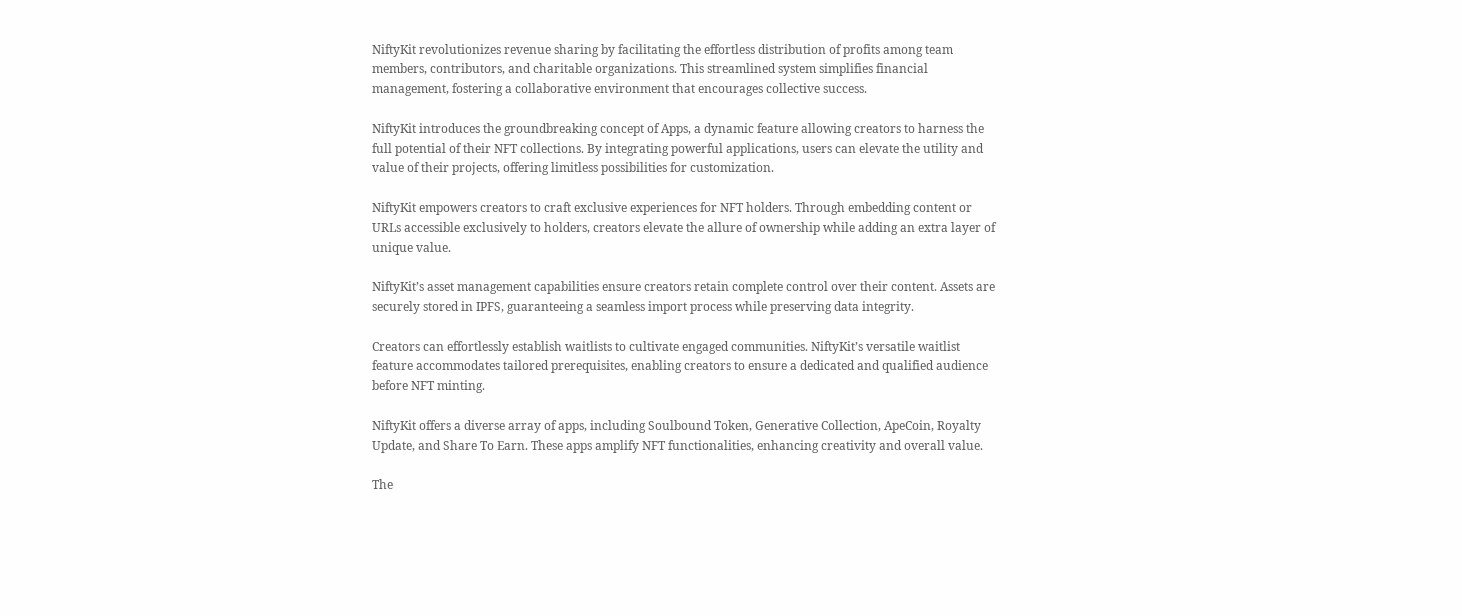NiftyKit revolutionizes revenue sharing by facilitating the effortless distribution of profits among team members, contributors, and charitable organizations. This streamlined system simplifies financial management, fostering a collaborative environment that encourages collective success.

NiftyKit introduces the groundbreaking concept of Apps, a dynamic feature allowing creators to harness the full potential of their NFT collections. By integrating powerful applications, users can elevate the utility and value of their projects, offering limitless possibilities for customization.

NiftyKit empowers creators to craft exclusive experiences for NFT holders. Through embedding content or URLs accessible exclusively to holders, creators elevate the allure of ownership while adding an extra layer of unique value.

NiftyKit’s asset management capabilities ensure creators retain complete control over their content. Assets are securely stored in IPFS, guaranteeing a seamless import process while preserving data integrity.

Creators can effortlessly establish waitlists to cultivate engaged communities. NiftyKit’s versatile waitlist feature accommodates tailored prerequisites, enabling creators to ensure a dedicated and qualified audience before NFT minting.

NiftyKit offers a diverse array of apps, including Soulbound Token, Generative Collection, ApeCoin, Royalty Update, and Share To Earn. These apps amplify NFT functionalities, enhancing creativity and overall value.

The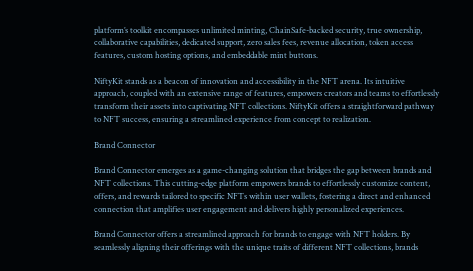platform’s toolkit encompasses unlimited minting, ChainSafe-backed security, true ownership, collaborative capabilities, dedicated support, zero sales fees, revenue allocation, token access features, custom hosting options, and embeddable mint buttons.

NiftyKit stands as a beacon of innovation and accessibility in the NFT arena. Its intuitive approach, coupled with an extensive range of features, empowers creators and teams to effortlessly transform their assets into captivating NFT collections. NiftyKit offers a straightforward pathway to NFT success, ensuring a streamlined experience from concept to realization.

Brand Connector

Brand Connector emerges as a game-changing solution that bridges the gap between brands and NFT collections. This cutting-edge platform empowers brands to effortlessly customize content, offers, and rewards tailored to specific NFTs within user wallets, fostering a direct and enhanced connection that amplifies user engagement and delivers highly personalized experiences.

Brand Connector offers a streamlined approach for brands to engage with NFT holders. By seamlessly aligning their offerings with the unique traits of different NFT collections, brands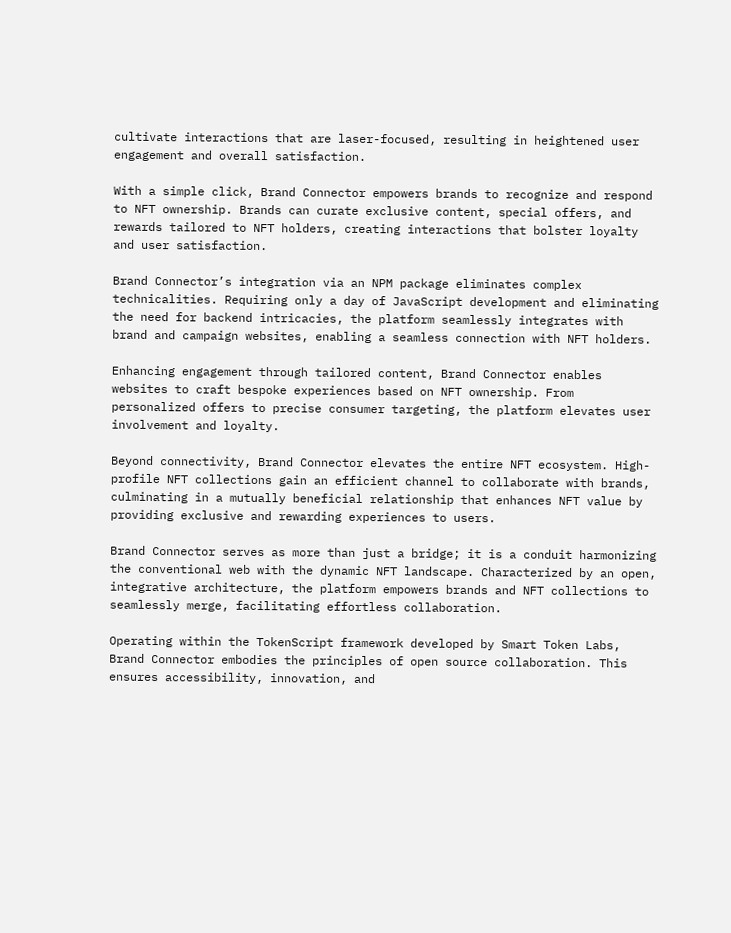cultivate interactions that are laser-focused, resulting in heightened user engagement and overall satisfaction.

With a simple click, Brand Connector empowers brands to recognize and respond to NFT ownership. Brands can curate exclusive content, special offers, and rewards tailored to NFT holders, creating interactions that bolster loyalty and user satisfaction.

Brand Connector’s integration via an NPM package eliminates complex technicalities. Requiring only a day of JavaScript development and eliminating the need for backend intricacies, the platform seamlessly integrates with brand and campaign websites, enabling a seamless connection with NFT holders.

Enhancing engagement through tailored content, Brand Connector enables websites to craft bespoke experiences based on NFT ownership. From personalized offers to precise consumer targeting, the platform elevates user involvement and loyalty.

Beyond connectivity, Brand Connector elevates the entire NFT ecosystem. High-profile NFT collections gain an efficient channel to collaborate with brands, culminating in a mutually beneficial relationship that enhances NFT value by providing exclusive and rewarding experiences to users.

Brand Connector serves as more than just a bridge; it is a conduit harmonizing the conventional web with the dynamic NFT landscape. Characterized by an open, integrative architecture, the platform empowers brands and NFT collections to seamlessly merge, facilitating effortless collaboration.

Operating within the TokenScript framework developed by Smart Token Labs, Brand Connector embodies the principles of open source collaboration. This ensures accessibility, innovation, and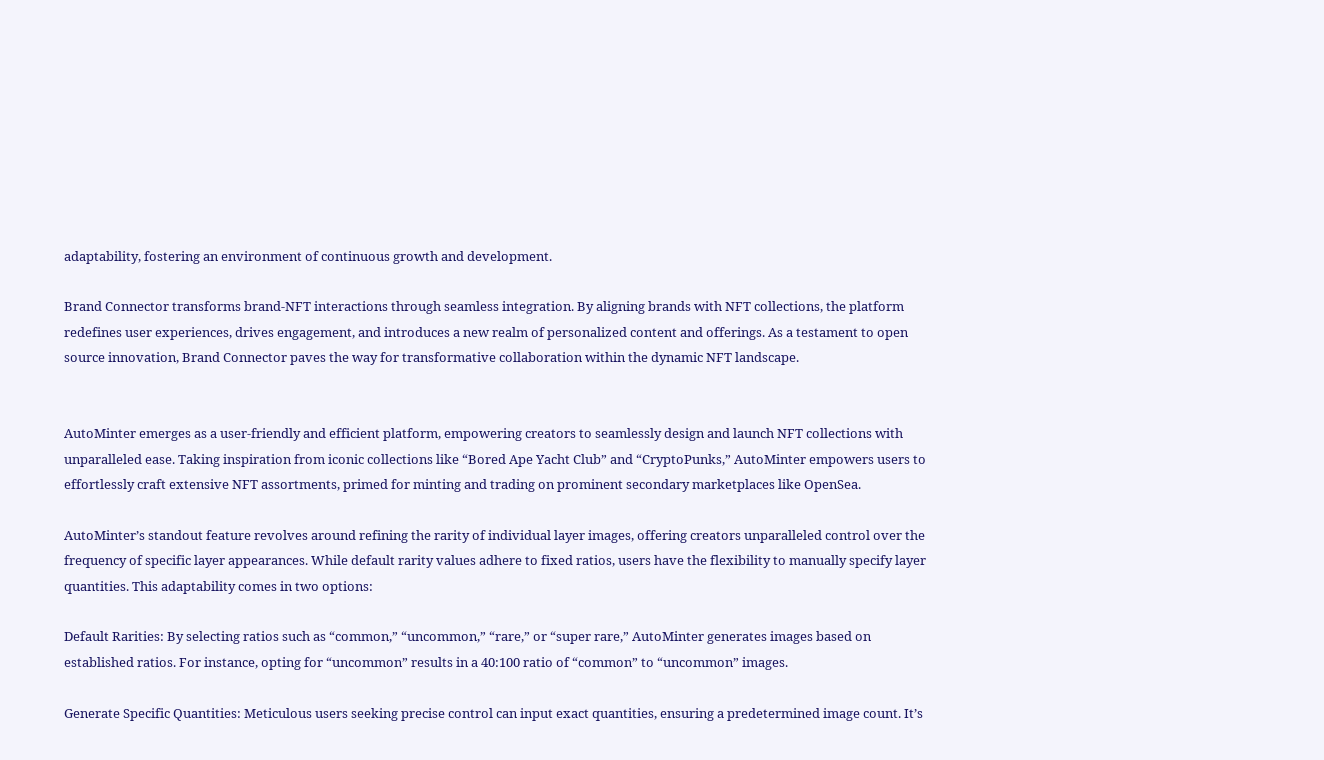adaptability, fostering an environment of continuous growth and development.

Brand Connector transforms brand-NFT interactions through seamless integration. By aligning brands with NFT collections, the platform redefines user experiences, drives engagement, and introduces a new realm of personalized content and offerings. As a testament to open source innovation, Brand Connector paves the way for transformative collaboration within the dynamic NFT landscape.


AutoMinter emerges as a user-friendly and efficient platform, empowering creators to seamlessly design and launch NFT collections with unparalleled ease. Taking inspiration from iconic collections like “Bored Ape Yacht Club” and “CryptoPunks,” AutoMinter empowers users to effortlessly craft extensive NFT assortments, primed for minting and trading on prominent secondary marketplaces like OpenSea.

AutoMinter’s standout feature revolves around refining the rarity of individual layer images, offering creators unparalleled control over the frequency of specific layer appearances. While default rarity values adhere to fixed ratios, users have the flexibility to manually specify layer quantities. This adaptability comes in two options:

Default Rarities: By selecting ratios such as “common,” “uncommon,” “rare,” or “super rare,” AutoMinter generates images based on established ratios. For instance, opting for “uncommon” results in a 40:100 ratio of “common” to “uncommon” images.

Generate Specific Quantities: Meticulous users seeking precise control can input exact quantities, ensuring a predetermined image count. It’s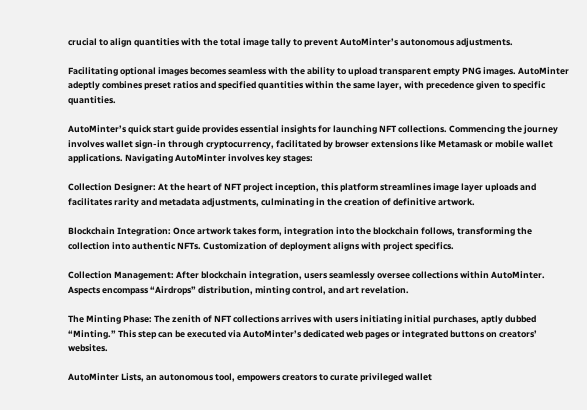crucial to align quantities with the total image tally to prevent AutoMinter’s autonomous adjustments.

Facilitating optional images becomes seamless with the ability to upload transparent empty PNG images. AutoMinter adeptly combines preset ratios and specified quantities within the same layer, with precedence given to specific quantities.

AutoMinter’s quick start guide provides essential insights for launching NFT collections. Commencing the journey involves wallet sign-in through cryptocurrency, facilitated by browser extensions like Metamask or mobile wallet applications. Navigating AutoMinter involves key stages:

Collection Designer: At the heart of NFT project inception, this platform streamlines image layer uploads and facilitates rarity and metadata adjustments, culminating in the creation of definitive artwork.

Blockchain Integration: Once artwork takes form, integration into the blockchain follows, transforming the collection into authentic NFTs. Customization of deployment aligns with project specifics.

Collection Management: After blockchain integration, users seamlessly oversee collections within AutoMinter. Aspects encompass “Airdrops” distribution, minting control, and art revelation.

The Minting Phase: The zenith of NFT collections arrives with users initiating initial purchases, aptly dubbed “Minting.” This step can be executed via AutoMinter’s dedicated web pages or integrated buttons on creators’ websites.

AutoMinter Lists, an autonomous tool, empowers creators to curate privileged wallet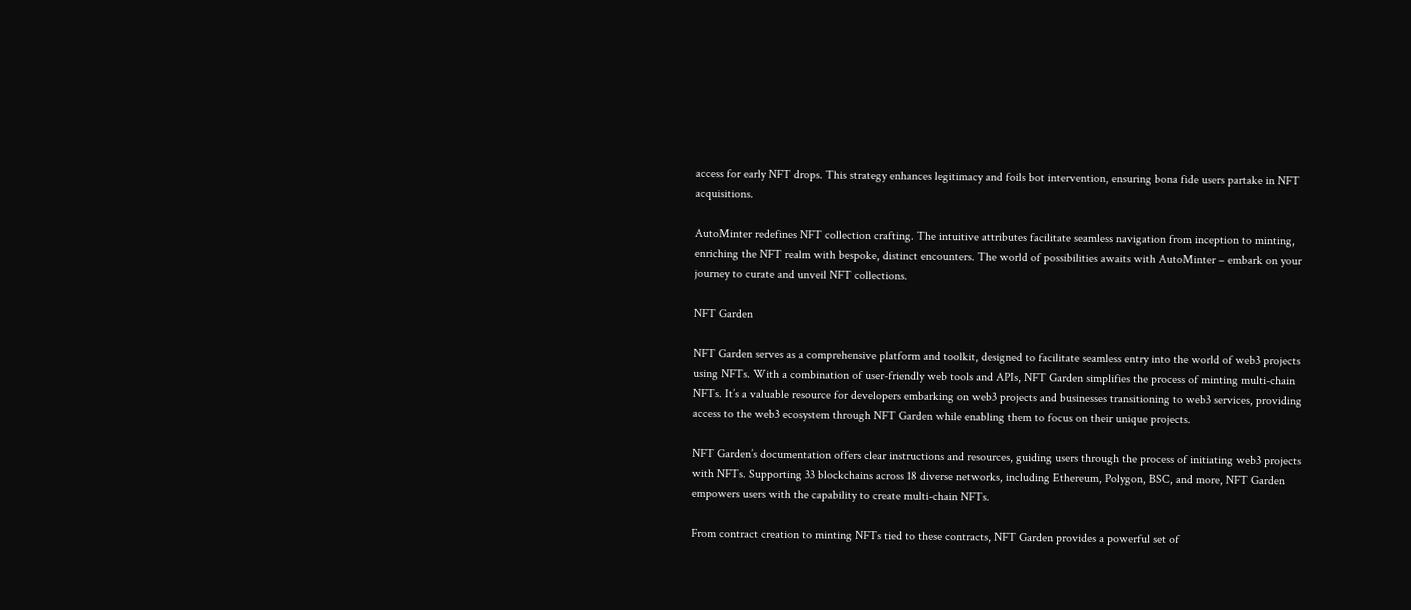access for early NFT drops. This strategy enhances legitimacy and foils bot intervention, ensuring bona fide users partake in NFT acquisitions.

AutoMinter redefines NFT collection crafting. The intuitive attributes facilitate seamless navigation from inception to minting, enriching the NFT realm with bespoke, distinct encounters. The world of possibilities awaits with AutoMinter – embark on your journey to curate and unveil NFT collections.

NFT Garden

NFT Garden serves as a comprehensive platform and toolkit, designed to facilitate seamless entry into the world of web3 projects using NFTs. With a combination of user-friendly web tools and APIs, NFT Garden simplifies the process of minting multi-chain NFTs. It’s a valuable resource for developers embarking on web3 projects and businesses transitioning to web3 services, providing access to the web3 ecosystem through NFT Garden while enabling them to focus on their unique projects.

NFT Garden’s documentation offers clear instructions and resources, guiding users through the process of initiating web3 projects with NFTs. Supporting 33 blockchains across 18 diverse networks, including Ethereum, Polygon, BSC, and more, NFT Garden empowers users with the capability to create multi-chain NFTs.

From contract creation to minting NFTs tied to these contracts, NFT Garden provides a powerful set of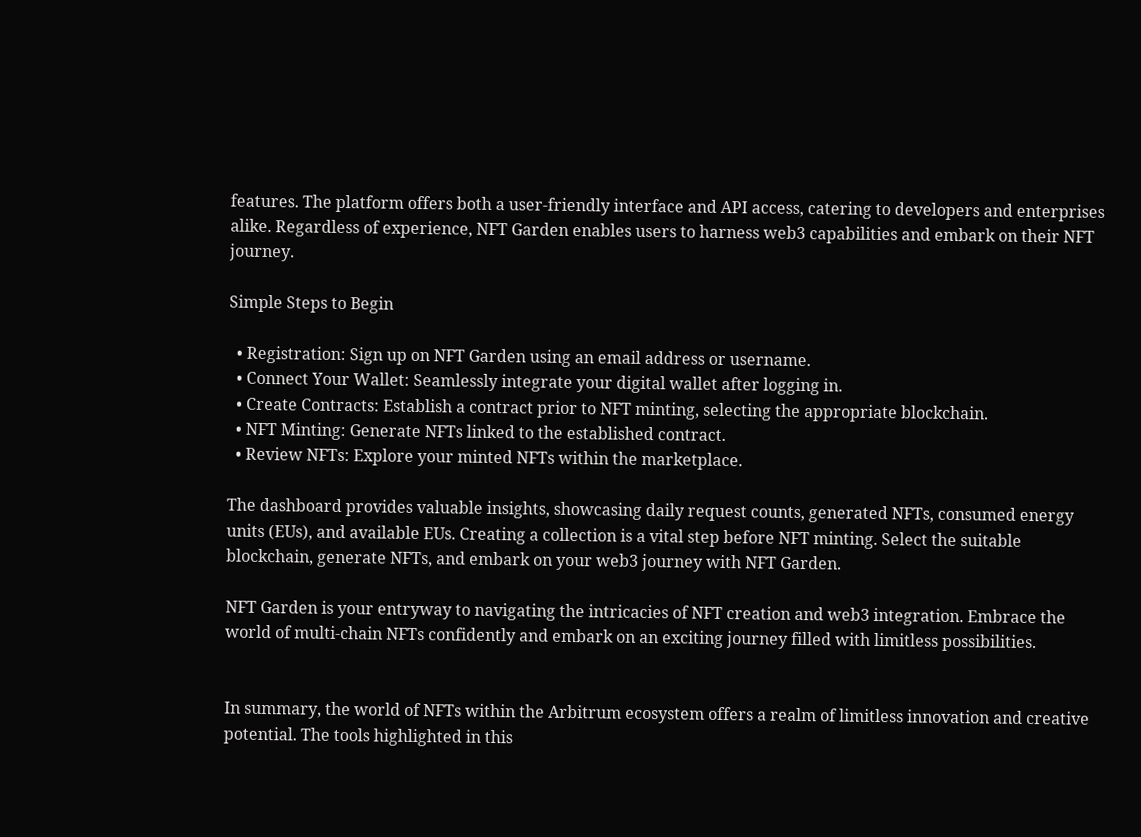features. The platform offers both a user-friendly interface and API access, catering to developers and enterprises alike. Regardless of experience, NFT Garden enables users to harness web3 capabilities and embark on their NFT journey.

Simple Steps to Begin

  • Registration: Sign up on NFT Garden using an email address or username.
  • Connect Your Wallet: Seamlessly integrate your digital wallet after logging in.
  • Create Contracts: Establish a contract prior to NFT minting, selecting the appropriate blockchain.
  • NFT Minting: Generate NFTs linked to the established contract.
  • Review NFTs: Explore your minted NFTs within the marketplace.

The dashboard provides valuable insights, showcasing daily request counts, generated NFTs, consumed energy units (EUs), and available EUs. Creating a collection is a vital step before NFT minting. Select the suitable blockchain, generate NFTs, and embark on your web3 journey with NFT Garden.

NFT Garden is your entryway to navigating the intricacies of NFT creation and web3 integration. Embrace the world of multi-chain NFTs confidently and embark on an exciting journey filled with limitless possibilities.


In summary, the world of NFTs within the Arbitrum ecosystem offers a realm of limitless innovation and creative potential. The tools highlighted in this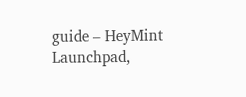guide – HeyMint Launchpad,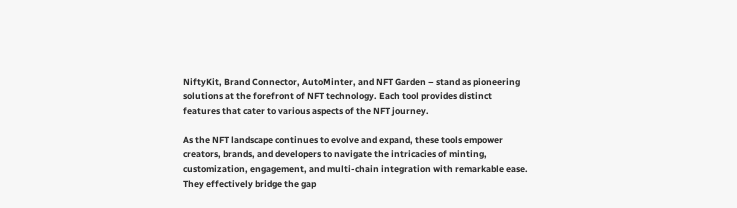NiftyKit, Brand Connector, AutoMinter, and NFT Garden – stand as pioneering solutions at the forefront of NFT technology. Each tool provides distinct features that cater to various aspects of the NFT journey.

As the NFT landscape continues to evolve and expand, these tools empower creators, brands, and developers to navigate the intricacies of minting, customization, engagement, and multi-chain integration with remarkable ease. They effectively bridge the gap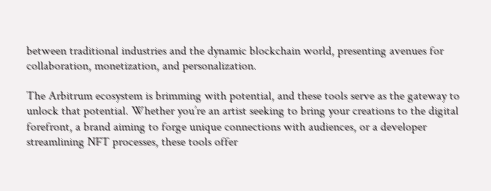between traditional industries and the dynamic blockchain world, presenting avenues for collaboration, monetization, and personalization.

The Arbitrum ecosystem is brimming with potential, and these tools serve as the gateway to unlock that potential. Whether you’re an artist seeking to bring your creations to the digital forefront, a brand aiming to forge unique connections with audiences, or a developer streamlining NFT processes, these tools offer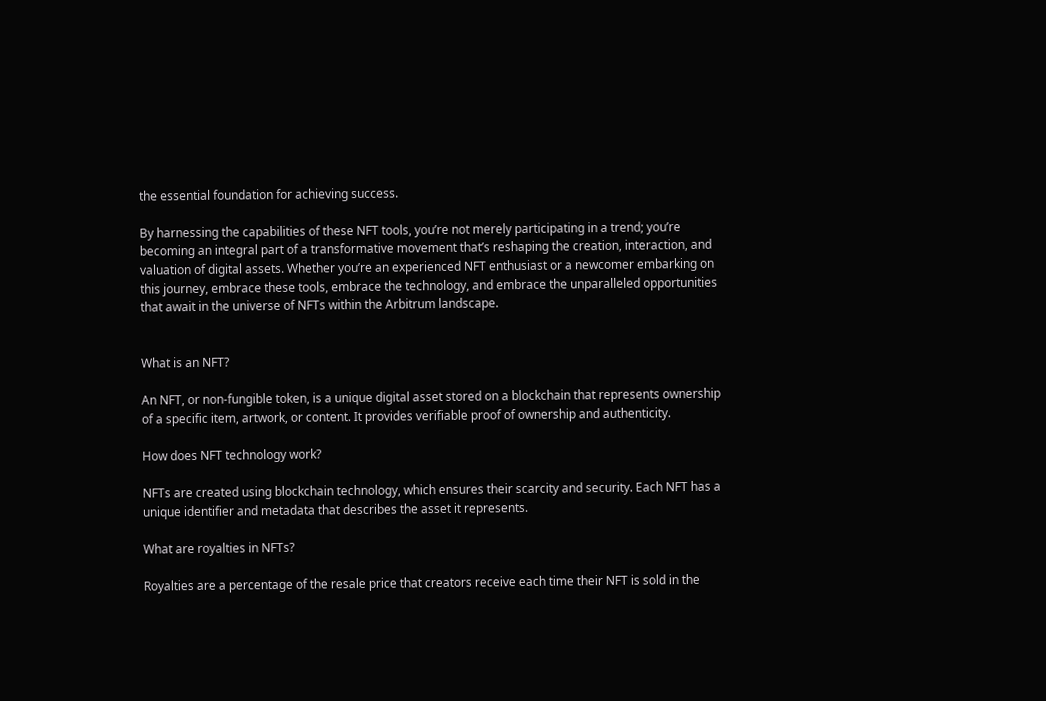the essential foundation for achieving success.

By harnessing the capabilities of these NFT tools, you’re not merely participating in a trend; you’re becoming an integral part of a transformative movement that’s reshaping the creation, interaction, and valuation of digital assets. Whether you’re an experienced NFT enthusiast or a newcomer embarking on this journey, embrace these tools, embrace the technology, and embrace the unparalleled opportunities that await in the universe of NFTs within the Arbitrum landscape.


What is an NFT?

An NFT, or non-fungible token, is a unique digital asset stored on a blockchain that represents ownership of a specific item, artwork, or content. It provides verifiable proof of ownership and authenticity.

How does NFT technology work?

NFTs are created using blockchain technology, which ensures their scarcity and security. Each NFT has a unique identifier and metadata that describes the asset it represents.

What are royalties in NFTs?

Royalties are a percentage of the resale price that creators receive each time their NFT is sold in the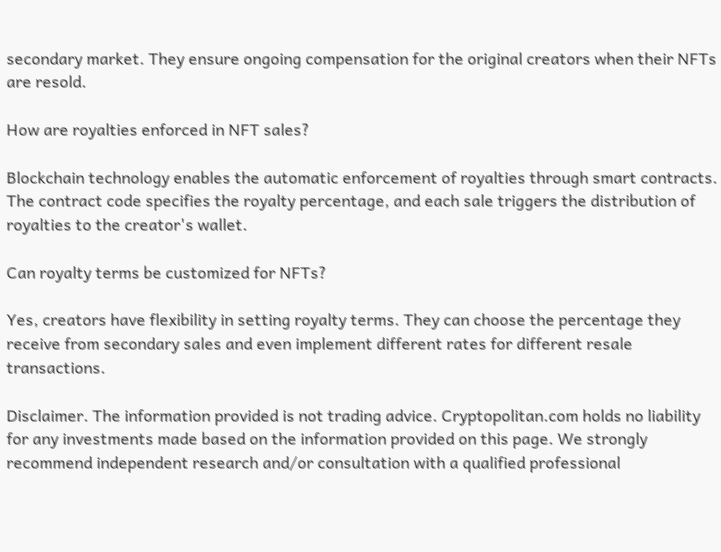secondary market. They ensure ongoing compensation for the original creators when their NFTs are resold.

How are royalties enforced in NFT sales?

Blockchain technology enables the automatic enforcement of royalties through smart contracts. The contract code specifies the royalty percentage, and each sale triggers the distribution of royalties to the creator's wallet.

Can royalty terms be customized for NFTs?

Yes, creators have flexibility in setting royalty terms. They can choose the percentage they receive from secondary sales and even implement different rates for different resale transactions.

Disclaimer. The information provided is not trading advice. Cryptopolitan.com holds no liability for any investments made based on the information provided on this page. We strongly recommend independent research and/or consultation with a qualified professional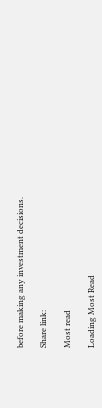before making any investment decisions.

Share link:

Most read

Loading Most Read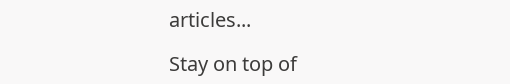articles...

Stay on top of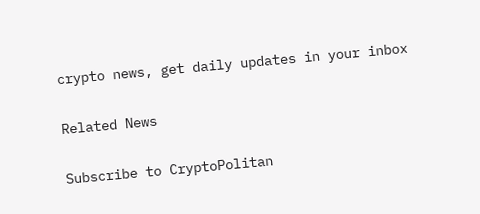crypto news, get daily updates in your inbox

Related News

Subscribe to CryptoPolitan